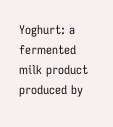Yoghurt: a fermented milk product produced by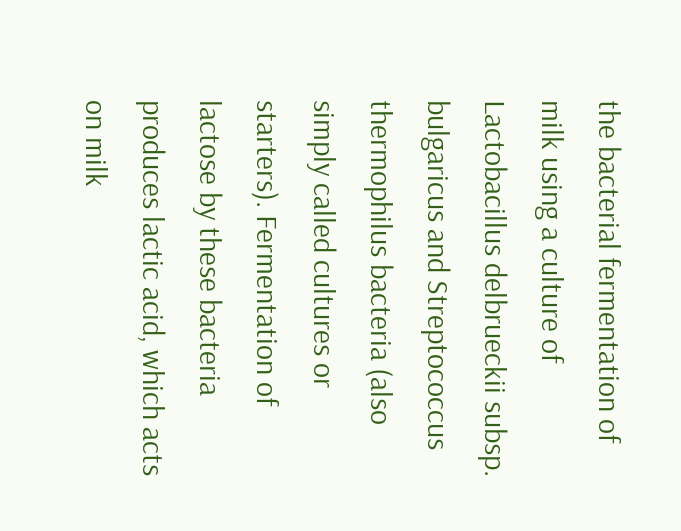the bacterial fermentation of milk using a culture of Lactobacillus delbrueckii subsp. bulgaricus and Streptococcus thermophilus bacteria (also simply called cultures or starters). Fermentation of lactose by these bacteria produces lactic acid, which acts on milk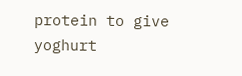protein to give yoghurt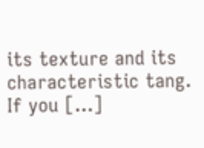its texture and its characteristic tang. If you […]